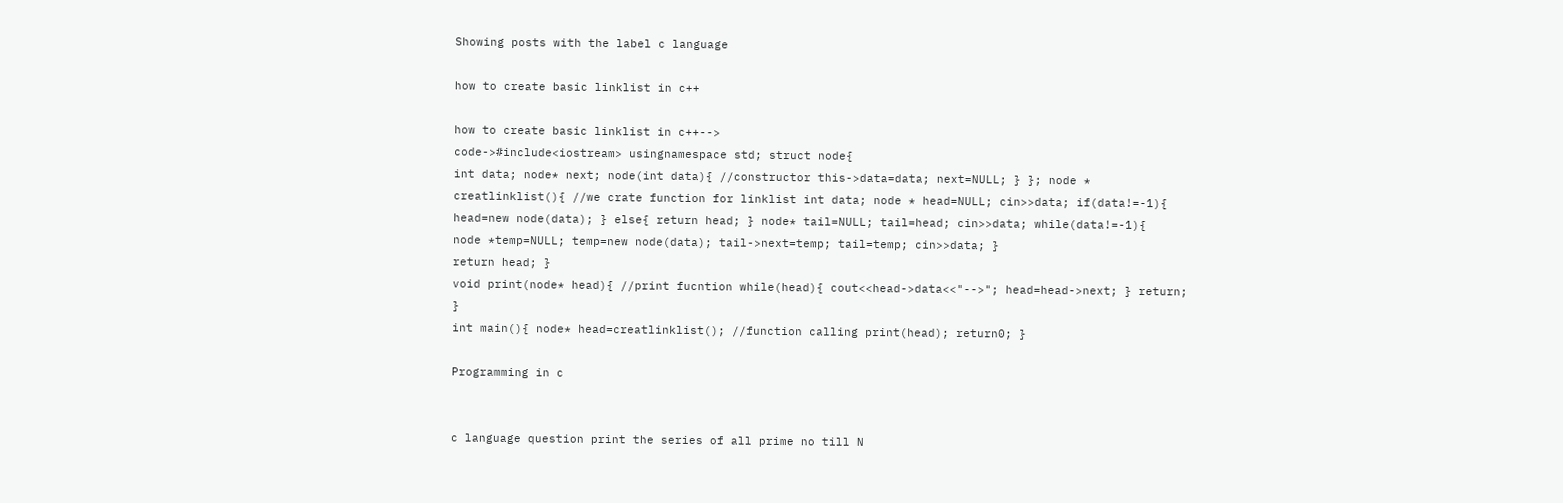Showing posts with the label c language

how to create basic linklist in c++

how to create basic linklist in c++-->
code->#include<iostream> usingnamespace std; struct node{
int data; node* next; node(int data){ //constructor this->data=data; next=NULL; } }; node * creatlinklist(){ //we crate function for linklist int data; node * head=NULL; cin>>data; if(data!=-1){
head=new node(data); } else{ return head; } node* tail=NULL; tail=head; cin>>data; while(data!=-1){
node *temp=NULL; temp=new node(data); tail->next=temp; tail=temp; cin>>data; }
return head; }
void print(node* head){ //print fucntion while(head){ cout<<head->data<<"-->"; head=head->next; } return; }
int main(){ node* head=creatlinklist(); //function calling print(head); return0; }

Programming in c


c language question print the series of all prime no till N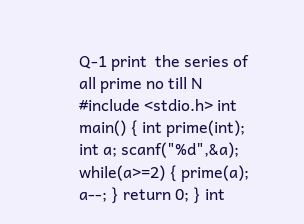Q-1 print  the series of all prime no till N
#include <stdio.h> int main() { int prime(int); int a; scanf("%d",&a); while(a>=2) { prime(a); a--; } return 0; } int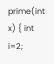prime(int x) { int i=2;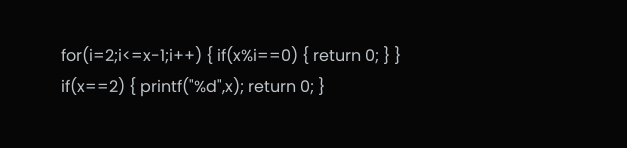for(i=2;i<=x-1;i++) { if(x%i==0) { return 0; } } if(x==2) { printf("%d",x); return 0; }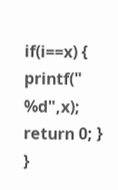if(i==x) { printf(" %d",x); return 0; } }